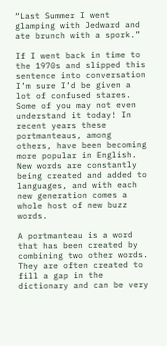“Last Summer I went glamping with Jedward and ate brunch with a spork.”

If I went back in time to the 1970s and slipped this sentence into conversation I’m sure I’d be given a lot of confused stares. Some of you may not even understand it today! In recent years these portmanteaus, among others, have been becoming more popular in English. New words are constantly being created and added to languages, and with each new generation comes a whole host of new buzz words.

A portmanteau is a word that has been created by combining two other words. They are often created to fill a gap in the dictionary and can be very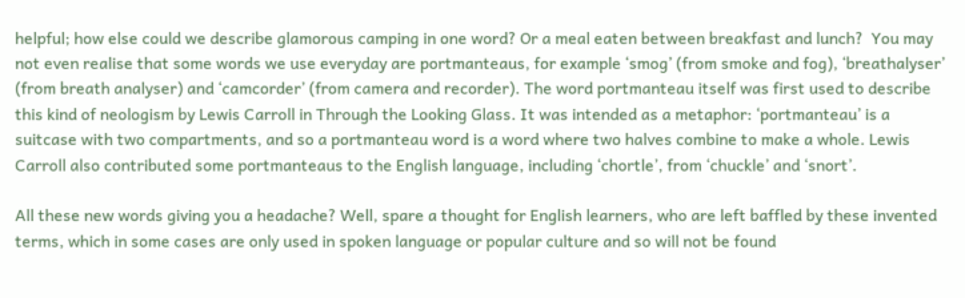helpful; how else could we describe glamorous camping in one word? Or a meal eaten between breakfast and lunch?  You may not even realise that some words we use everyday are portmanteaus, for example ‘smog’ (from smoke and fog), ‘breathalyser’ (from breath analyser) and ‘camcorder’ (from camera and recorder). The word portmanteau itself was first used to describe this kind of neologism by Lewis Carroll in Through the Looking Glass. It was intended as a metaphor: ‘portmanteau’ is a suitcase with two compartments, and so a portmanteau word is a word where two halves combine to make a whole. Lewis Carroll also contributed some portmanteaus to the English language, including ‘chortle’, from ‘chuckle’ and ‘snort’.

All these new words giving you a headache? Well, spare a thought for English learners, who are left baffled by these invented terms, which in some cases are only used in spoken language or popular culture and so will not be found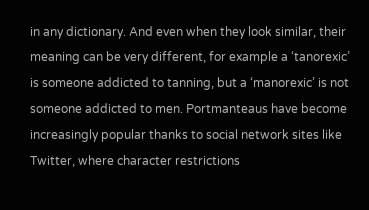in any dictionary. And even when they look similar, their meaning can be very different, for example a ‘tanorexic’ is someone addicted to tanning, but a ‘manorexic’ is not someone addicted to men. Portmanteaus have become increasingly popular thanks to social network sites like Twitter, where character restrictions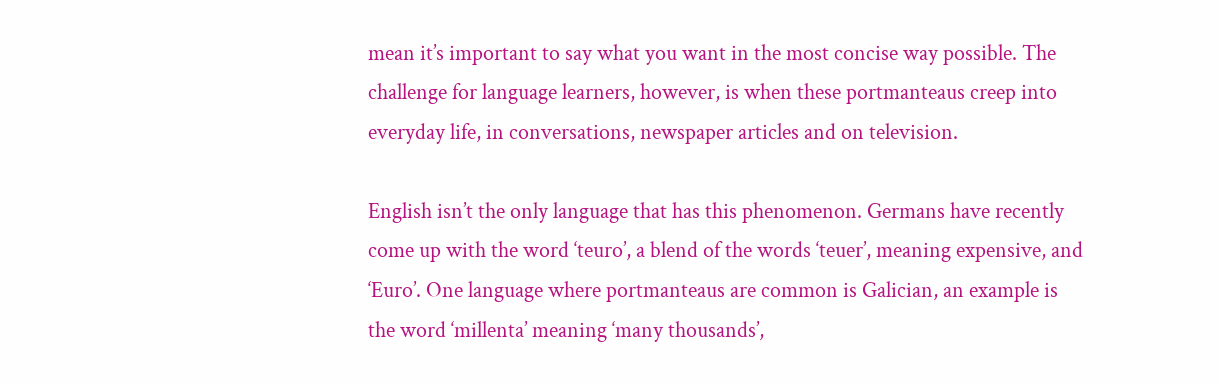mean it’s important to say what you want in the most concise way possible. The challenge for language learners, however, is when these portmanteaus creep into everyday life, in conversations, newspaper articles and on television.

English isn’t the only language that has this phenomenon. Germans have recently come up with the word ‘teuro’, a blend of the words ‘teuer’, meaning expensive, and ‘Euro’. One language where portmanteaus are common is Galician, an example is the word ‘millenta’ meaning ‘many thousands’,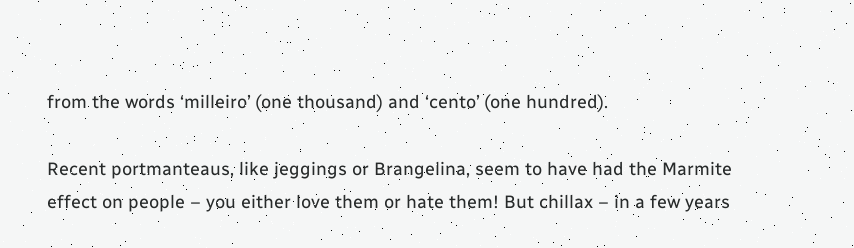from the words ‘milleiro’ (one thousand) and ‘cento’ (one hundred).

Recent portmanteaus, like jeggings or Brangelina, seem to have had the Marmite effect on people – you either love them or hate them! But chillax – in a few years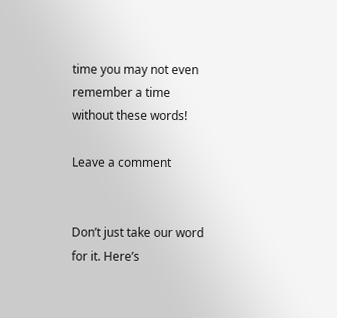time you may not even remember a time without these words!

Leave a comment


Don’t just take our word for it. Here’s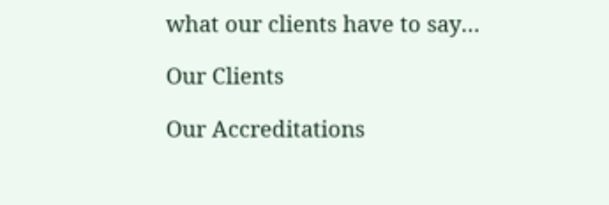what our clients have to say…

Our Clients

Our Accreditations